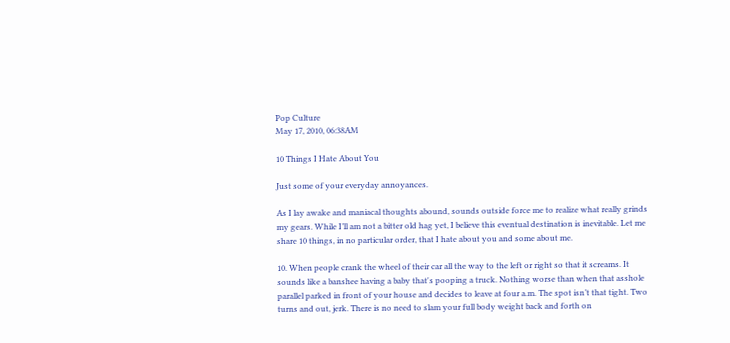Pop Culture
May 17, 2010, 06:38AM

10 Things I Hate About You

Just some of your everyday annoyances.

As I lay awake and maniacal thoughts abound, sounds outside force me to realize what really grinds my gears. While I’ll am not a bitter old hag yet, I believe this eventual destination is inevitable. Let me share 10 things, in no particular order, that I hate about you and some about me.

10. When people crank the wheel of their car all the way to the left or right so that it screams. It sounds like a banshee having a baby that's pooping a truck. Nothing worse than when that asshole parallel parked in front of your house and decides to leave at four a.m. The spot isn’t that tight. Two turns and out, jerk. There is no need to slam your full body weight back and forth on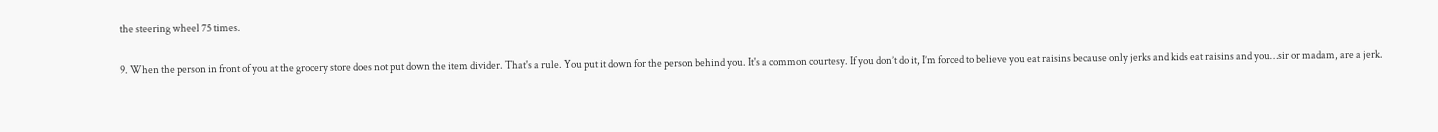the steering wheel 75 times.

9. When the person in front of you at the grocery store does not put down the item divider. That's a rule. You put it down for the person behind you. It's a common courtesy. If you don’t do it, I’m forced to believe you eat raisins because only jerks and kids eat raisins and you…sir or madam, are a jerk.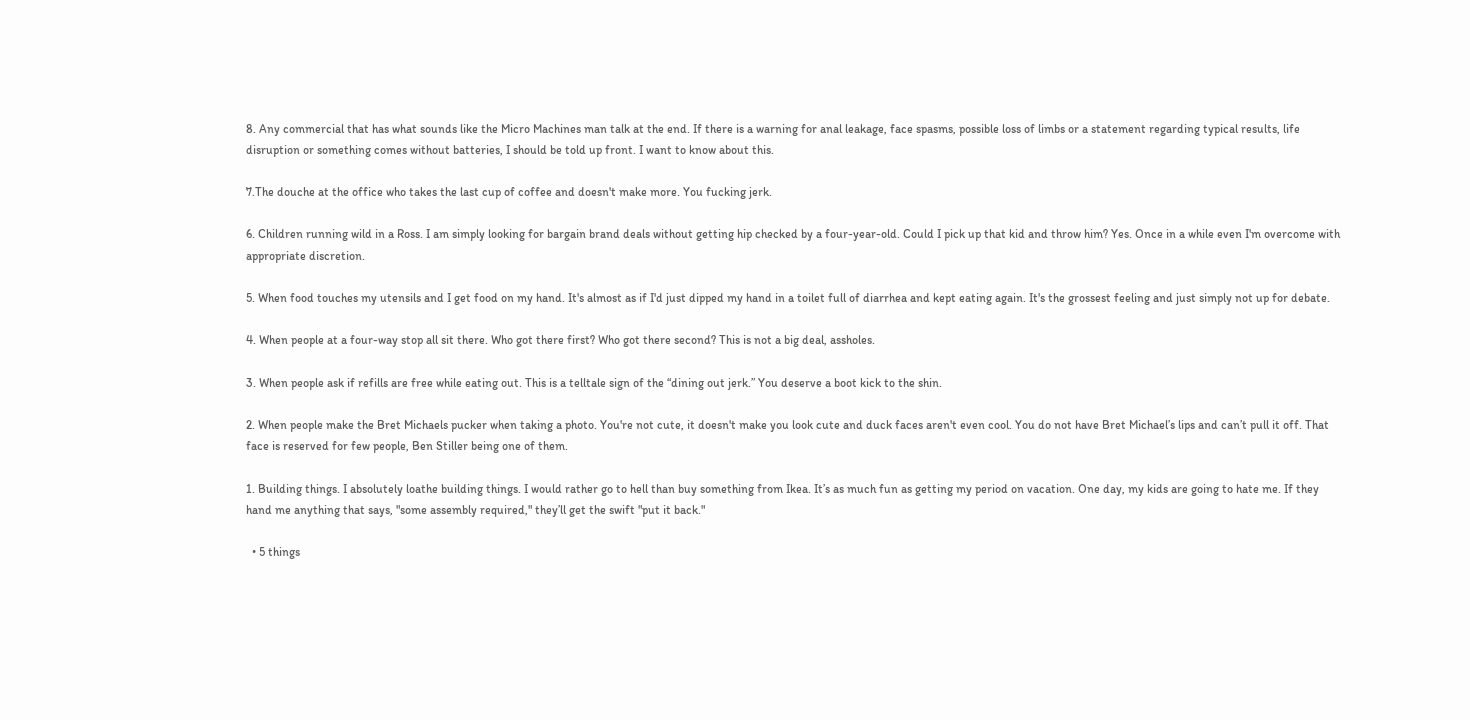8. Any commercial that has what sounds like the Micro Machines man talk at the end. If there is a warning for anal leakage, face spasms, possible loss of limbs or a statement regarding typical results, life disruption or something comes without batteries, I should be told up front. I want to know about this.

7.The douche at the office who takes the last cup of coffee and doesn't make more. You fucking jerk.

6. Children running wild in a Ross. I am simply looking for bargain brand deals without getting hip checked by a four-year-old. Could I pick up that kid and throw him? Yes. Once in a while even I'm overcome with appropriate discretion.

5. When food touches my utensils and I get food on my hand. It's almost as if I'd just dipped my hand in a toilet full of diarrhea and kept eating again. It's the grossest feeling and just simply not up for debate.

4. When people at a four-way stop all sit there. Who got there first? Who got there second? This is not a big deal, assholes.

3. When people ask if refills are free while eating out. This is a telltale sign of the “dining out jerk.” You deserve a boot kick to the shin.

2. When people make the Bret Michaels pucker when taking a photo. You're not cute, it doesn't make you look cute and duck faces aren't even cool. You do not have Bret Michael’s lips and can’t pull it off. That face is reserved for few people, Ben Stiller being one of them.

1. Building things. I absolutely loathe building things. I would rather go to hell than buy something from Ikea. It’s as much fun as getting my period on vacation. One day, my kids are going to hate me. If they hand me anything that says, "some assembly required," they’ll get the swift "put it back."

  • 5 things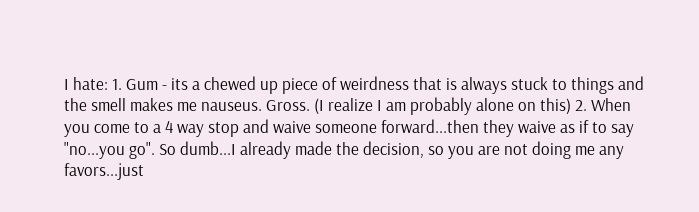I hate: 1. Gum - its a chewed up piece of weirdness that is always stuck to things and the smell makes me nauseus. Gross. (I realize I am probably alone on this) 2. When you come to a 4 way stop and waive someone forward...then they waive as if to say "no...you go". So dumb...I already made the decision, so you are not doing me any favors...just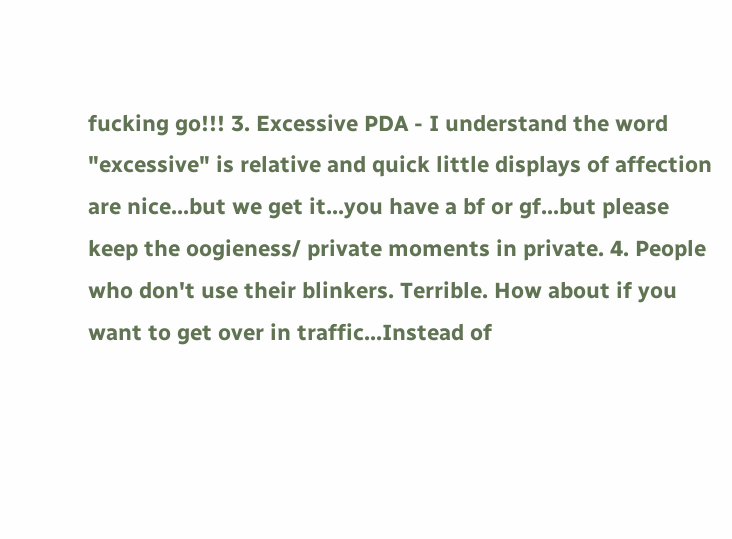fucking go!!! 3. Excessive PDA - I understand the word "excessive" is relative and quick little displays of affection are nice...but we get it...you have a bf or gf...but please keep the oogieness/ private moments in private. 4. People who don't use their blinkers. Terrible. How about if you want to get over in traffic...Instead of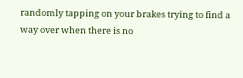randomly tapping on your brakes trying to find a way over when there is no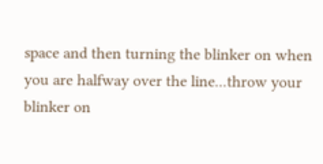space and then turning the blinker on when you are halfway over the line...throw your blinker on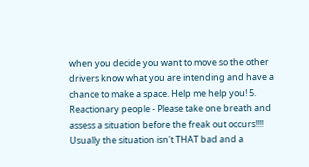when you decide you want to move so the other drivers know what you are intending and have a chance to make a space. Help me help you! 5. Reactionary people - Please take one breath and assess a situation before the freak out occurs!!!! Usually the situation isn't THAT bad and a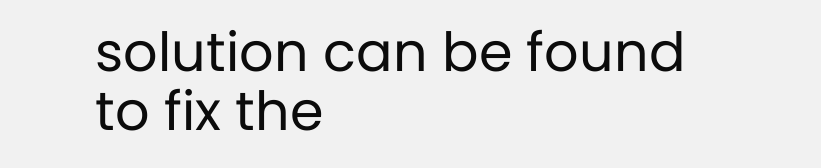solution can be found to fix the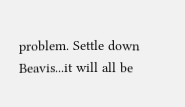problem. Settle down Beavis...it will all be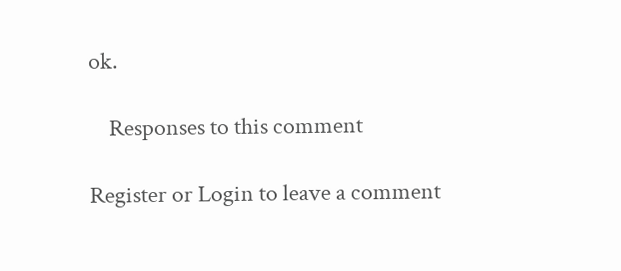ok.

    Responses to this comment

Register or Login to leave a comment